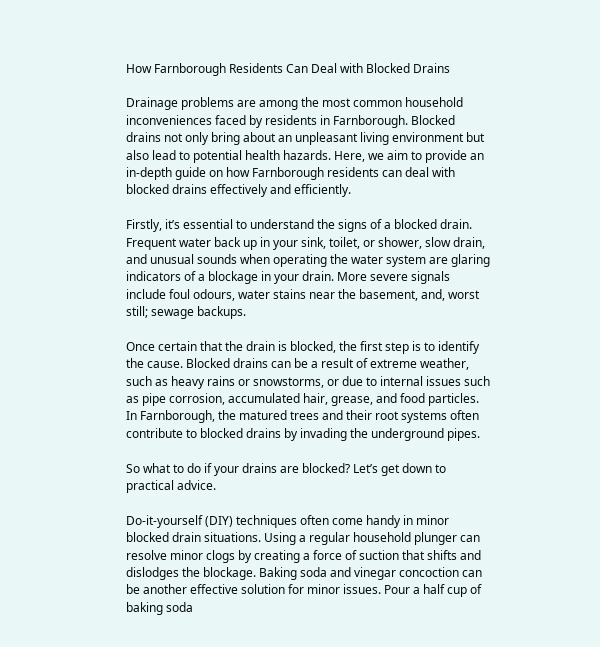How Farnborough Residents Can Deal with Blocked Drains

Drainage problems are among the most common household inconveniences faced by residents in Farnborough. Blocked drains not only bring about an unpleasant living environment but also lead to potential health hazards. Here, we aim to provide an in-depth guide on how Farnborough residents can deal with blocked drains effectively and efficiently.

Firstly, it’s essential to understand the signs of a blocked drain. Frequent water back up in your sink, toilet, or shower, slow drain, and unusual sounds when operating the water system are glaring indicators of a blockage in your drain. More severe signals include foul odours, water stains near the basement, and, worst still; sewage backups.

Once certain that the drain is blocked, the first step is to identify the cause. Blocked drains can be a result of extreme weather, such as heavy rains or snowstorms, or due to internal issues such as pipe corrosion, accumulated hair, grease, and food particles. In Farnborough, the matured trees and their root systems often contribute to blocked drains by invading the underground pipes.

So what to do if your drains are blocked? Let’s get down to practical advice.

Do-it-yourself (DIY) techniques often come handy in minor blocked drain situations. Using a regular household plunger can resolve minor clogs by creating a force of suction that shifts and dislodges the blockage. Baking soda and vinegar concoction can be another effective solution for minor issues. Pour a half cup of baking soda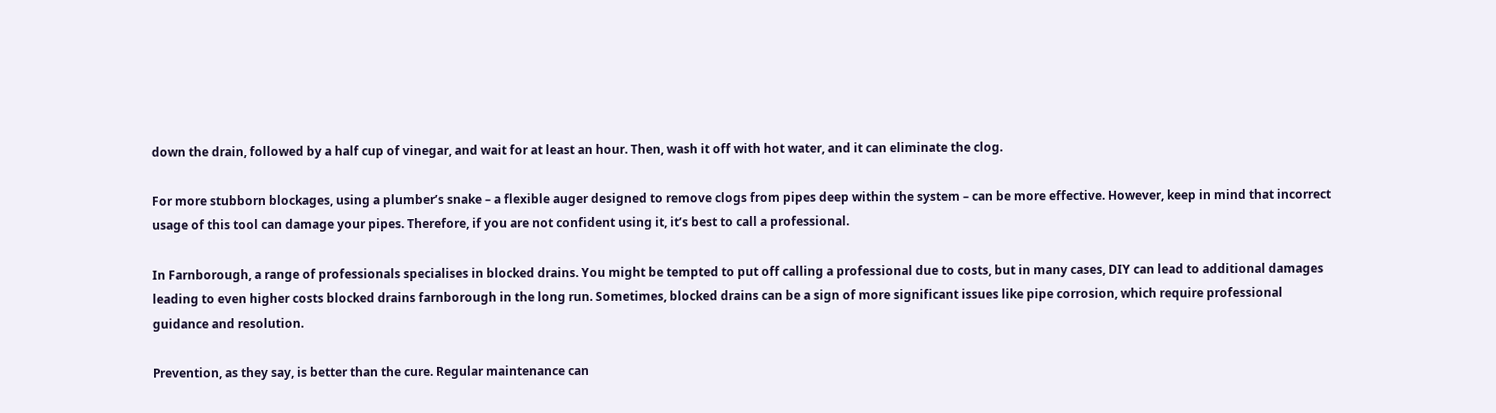down the drain, followed by a half cup of vinegar, and wait for at least an hour. Then, wash it off with hot water, and it can eliminate the clog.

For more stubborn blockages, using a plumber’s snake – a flexible auger designed to remove clogs from pipes deep within the system – can be more effective. However, keep in mind that incorrect usage of this tool can damage your pipes. Therefore, if you are not confident using it, it’s best to call a professional.

In Farnborough, a range of professionals specialises in blocked drains. You might be tempted to put off calling a professional due to costs, but in many cases, DIY can lead to additional damages leading to even higher costs blocked drains farnborough in the long run. Sometimes, blocked drains can be a sign of more significant issues like pipe corrosion, which require professional guidance and resolution.

Prevention, as they say, is better than the cure. Regular maintenance can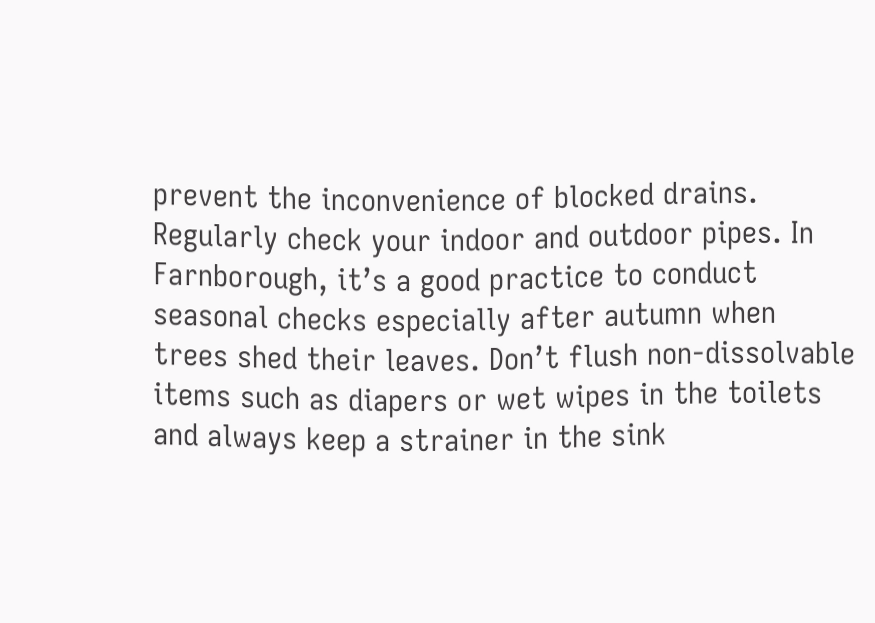prevent the inconvenience of blocked drains. Regularly check your indoor and outdoor pipes. In Farnborough, it’s a good practice to conduct seasonal checks especially after autumn when trees shed their leaves. Don’t flush non-dissolvable items such as diapers or wet wipes in the toilets and always keep a strainer in the sink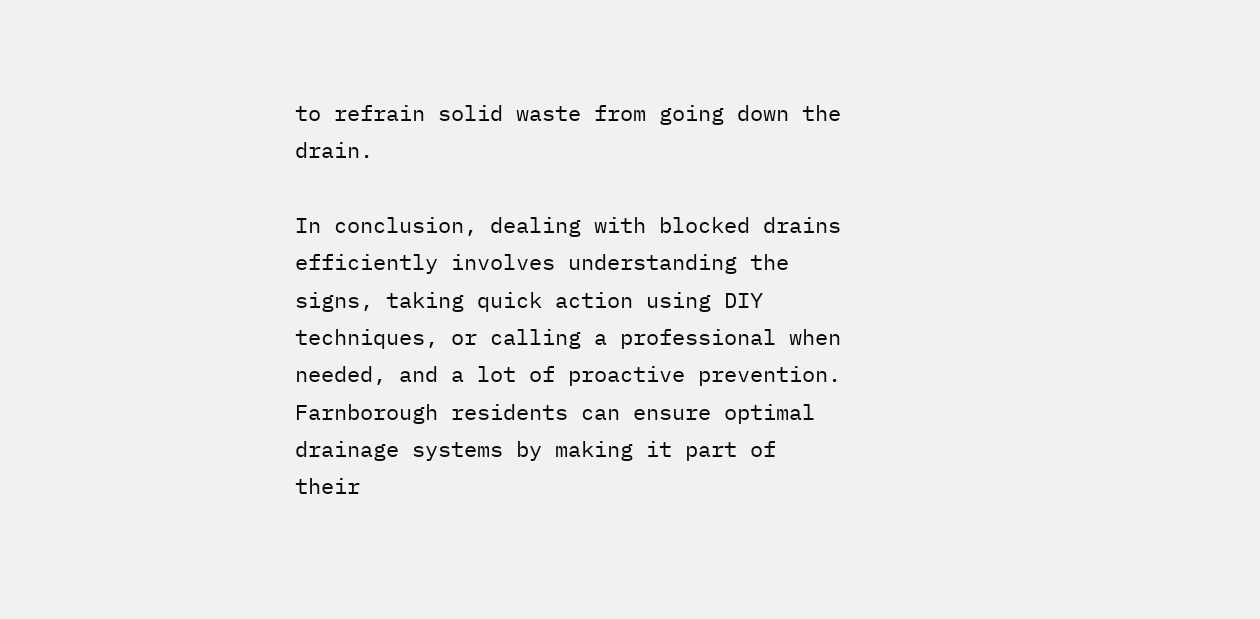to refrain solid waste from going down the drain.

In conclusion, dealing with blocked drains efficiently involves understanding the signs, taking quick action using DIY techniques, or calling a professional when needed, and a lot of proactive prevention. Farnborough residents can ensure optimal drainage systems by making it part of their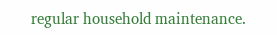regular household maintenance.